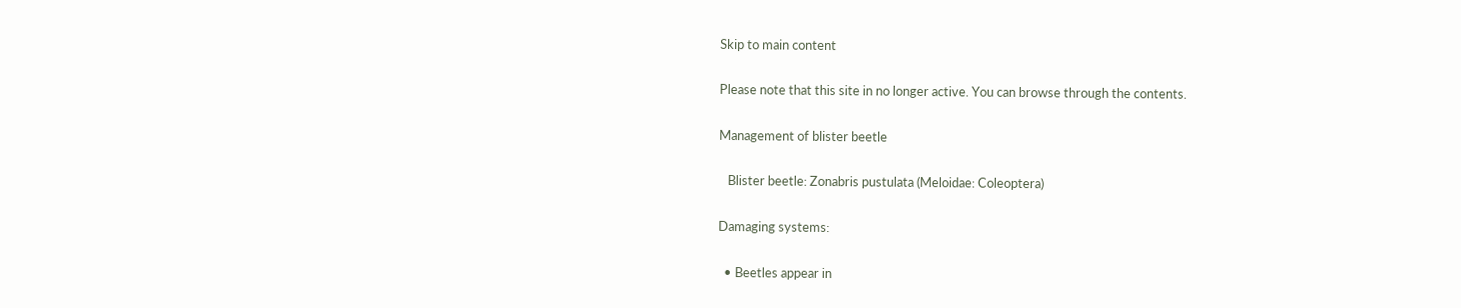Skip to main content

Please note that this site in no longer active. You can browse through the contents.

Management of blister beetle

   Blister beetle: Zonabris pustulata (Meloidae: Coleoptera)

Damaging systems:

  • Beetles appear in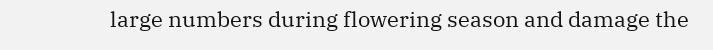large numbers during flowering season and damage the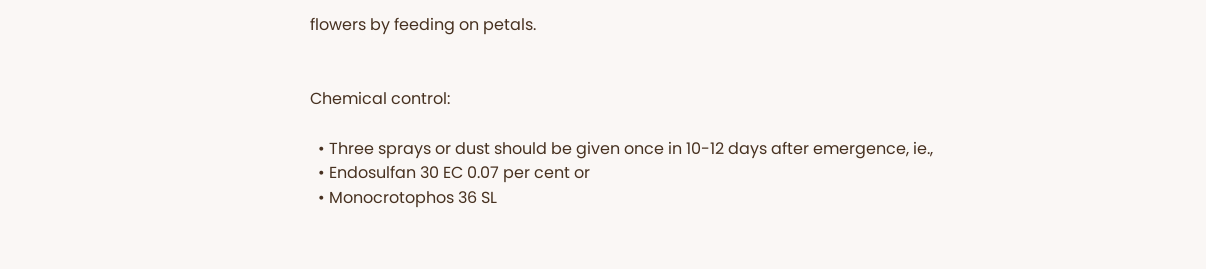flowers by feeding on petals.


Chemical control:

  • Three sprays or dust should be given once in 10-12 days after emergence, ie.,
  • Endosulfan 30 EC 0.07 per cent or
  • Monocrotophos 36 SL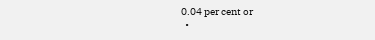0.04 per cent or
  •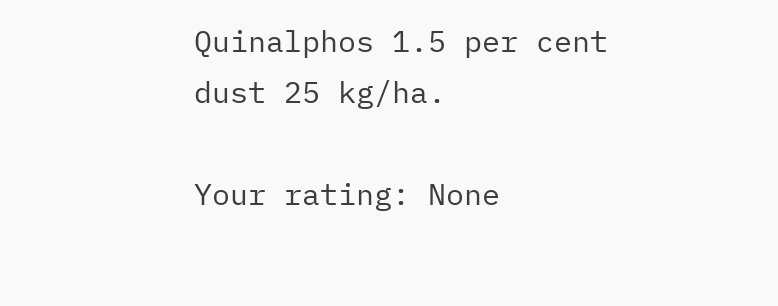Quinalphos 1.5 per cent dust 25 kg/ha.

Your rating: None